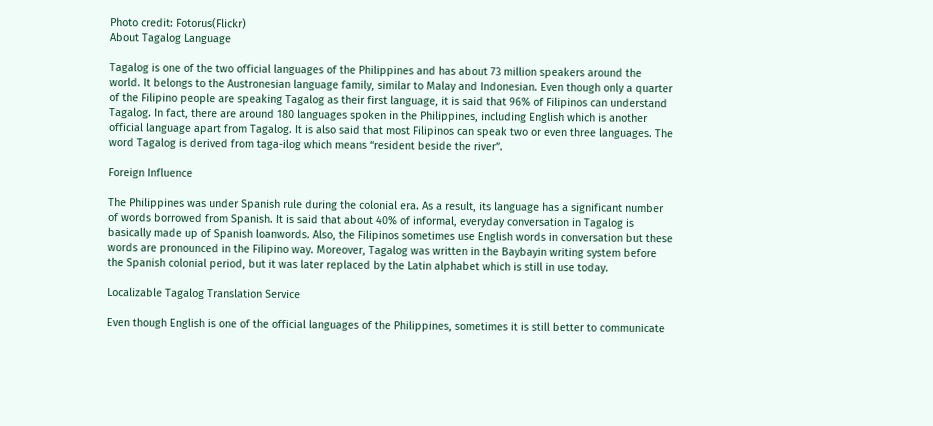Photo credit: Fotorus(Flickr)
About Tagalog Language

Tagalog is one of the two official languages of the Philippines and has about 73 million speakers around the world. It belongs to the Austronesian language family, similar to Malay and Indonesian. Even though only a quarter of the Filipino people are speaking Tagalog as their first language, it is said that 96% of Filipinos can understand Tagalog. In fact, there are around 180 languages spoken in the Philippines, including English which is another official language apart from Tagalog. It is also said that most Filipinos can speak two or even three languages. The word Tagalog is derived from taga-ilog which means “resident beside the river”.

Foreign Influence

The Philippines was under Spanish rule during the colonial era. As a result, its language has a significant number of words borrowed from Spanish. It is said that about 40% of informal, everyday conversation in Tagalog is basically made up of Spanish loanwords. Also, the Filipinos sometimes use English words in conversation but these words are pronounced in the Filipino way. Moreover, Tagalog was written in the Baybayin writing system before the Spanish colonial period, but it was later replaced by the Latin alphabet which is still in use today.

Localizable Tagalog Translation Service

Even though English is one of the official languages of the Philippines, sometimes it is still better to communicate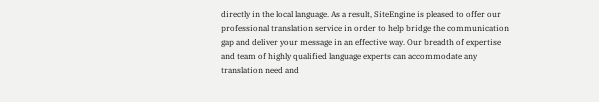directly in the local language. As a result, SiteEngine is pleased to offer our professional translation service in order to help bridge the communication gap and deliver your message in an effective way. Our breadth of expertise and team of highly qualified language experts can accommodate any translation need and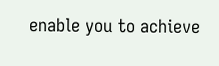enable you to achieve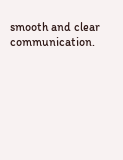smooth and clear communication.